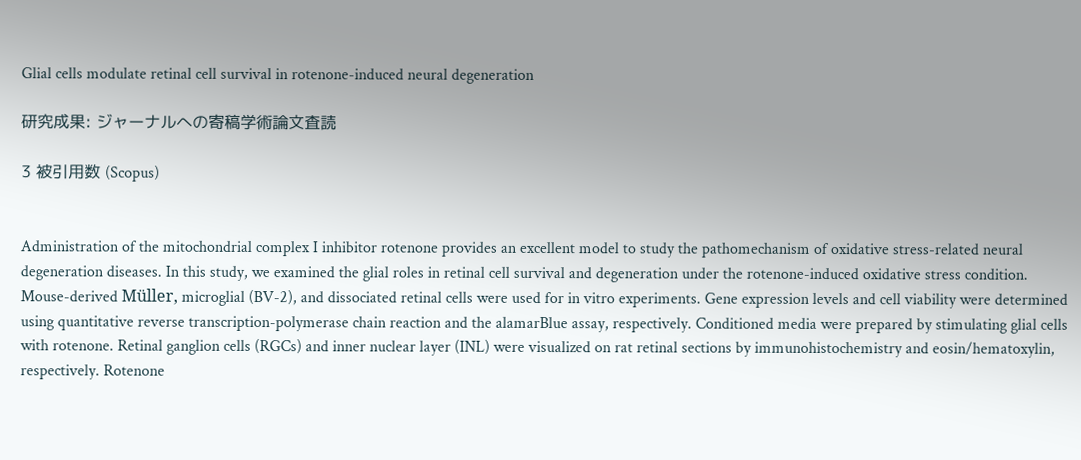Glial cells modulate retinal cell survival in rotenone-induced neural degeneration

研究成果: ジャーナルへの寄稿学術論文査読

3 被引用数 (Scopus)


Administration of the mitochondrial complex I inhibitor rotenone provides an excellent model to study the pathomechanism of oxidative stress-related neural degeneration diseases. In this study, we examined the glial roles in retinal cell survival and degeneration under the rotenone-induced oxidative stress condition. Mouse-derived Müller, microglial (BV-2), and dissociated retinal cells were used for in vitro experiments. Gene expression levels and cell viability were determined using quantitative reverse transcription-polymerase chain reaction and the alamarBlue assay, respectively. Conditioned media were prepared by stimulating glial cells with rotenone. Retinal ganglion cells (RGCs) and inner nuclear layer (INL) were visualized on rat retinal sections by immunohistochemistry and eosin/hematoxylin, respectively. Rotenone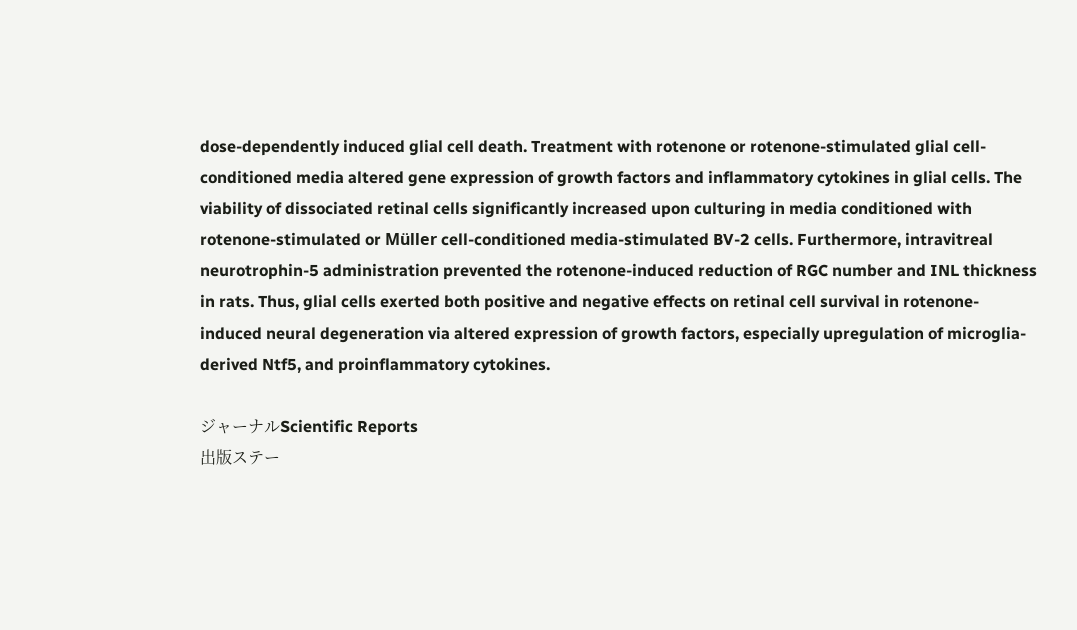dose-dependently induced glial cell death. Treatment with rotenone or rotenone-stimulated glial cell-conditioned media altered gene expression of growth factors and inflammatory cytokines in glial cells. The viability of dissociated retinal cells significantly increased upon culturing in media conditioned with rotenone-stimulated or Müller cell-conditioned media-stimulated BV-2 cells. Furthermore, intravitreal neurotrophin-5 administration prevented the rotenone-induced reduction of RGC number and INL thickness in rats. Thus, glial cells exerted both positive and negative effects on retinal cell survival in rotenone-induced neural degeneration via altered expression of growth factors, especially upregulation of microglia-derived Ntf5, and proinflammatory cytokines.

ジャーナルScientific Reports
出版ステー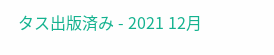タス出版済み - 2021 12月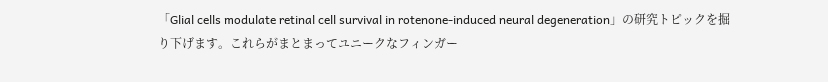「Glial cells modulate retinal cell survival in rotenone-induced neural degeneration」の研究トピックを掘り下げます。これらがまとまってユニークなフィンガー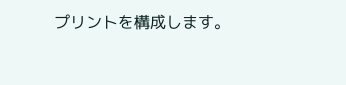プリントを構成します。